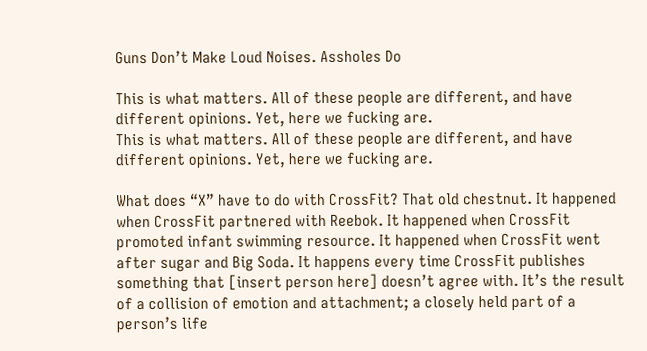Guns Don’t Make Loud Noises. Assholes Do

This is what matters. All of these people are different, and have different opinions. Yet, here we fucking are.
This is what matters. All of these people are different, and have different opinions. Yet, here we fucking are.

What does “X” have to do with CrossFit? That old chestnut. It happened when CrossFit partnered with Reebok. It happened when CrossFit promoted infant swimming resource. It happened when CrossFit went after sugar and Big Soda. It happens every time CrossFit publishes something that [insert person here] doesn’t agree with. It’s the result of a collision of emotion and attachment; a closely held part of a person’s life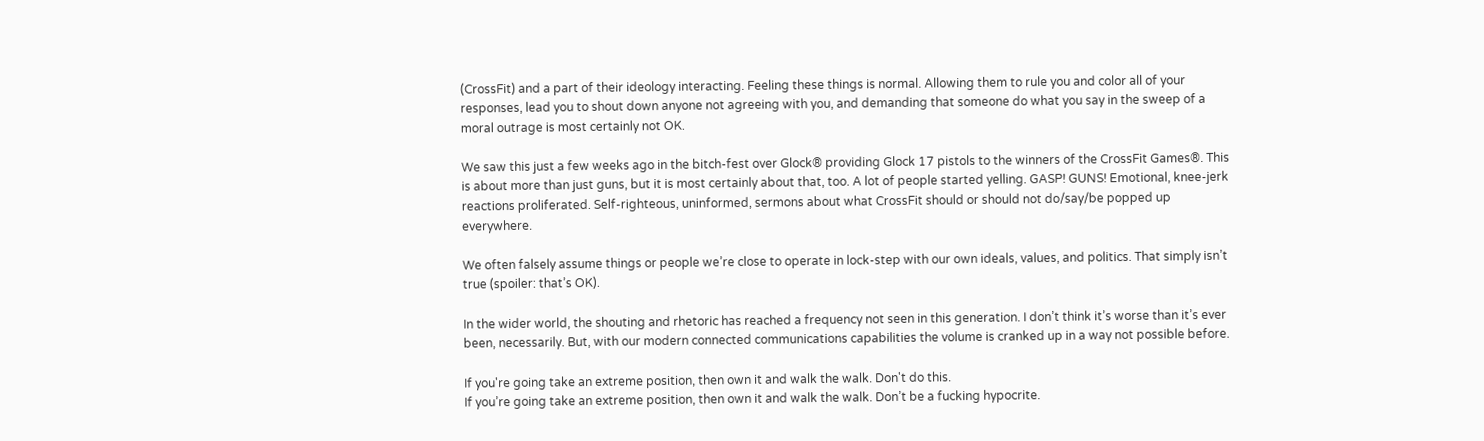(CrossFit) and a part of their ideology interacting. Feeling these things is normal. Allowing them to rule you and color all of your responses, lead you to shout down anyone not agreeing with you, and demanding that someone do what you say in the sweep of a moral outrage is most certainly not OK.

We saw this just a few weeks ago in the bitch-fest over Glock® providing Glock 17 pistols to the winners of the CrossFit Games®. This is about more than just guns, but it is most certainly about that, too. A lot of people started yelling. GASP! GUNS! Emotional, knee-jerk reactions proliferated. Self-righteous, uninformed, sermons about what CrossFit should or should not do/say/be popped up everywhere.

We often falsely assume things or people we’re close to operate in lock-step with our own ideals, values, and politics. That simply isn’t true (spoiler: that’s OK).

In the wider world, the shouting and rhetoric has reached a frequency not seen in this generation. I don’t think it’s worse than it’s ever been, necessarily. But, with our modern connected communications capabilities the volume is cranked up in a way not possible before.

If you're going take an extreme position, then own it and walk the walk. Don't do this.
If you’re going take an extreme position, then own it and walk the walk. Don’t be a fucking hypocrite.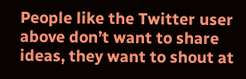People like the Twitter user above don’t want to share ideas, they want to shout at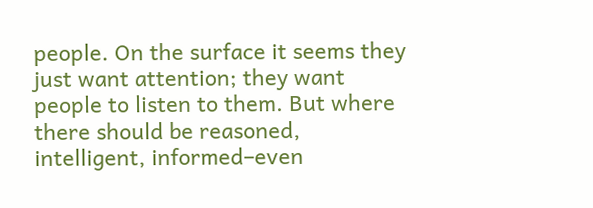people. On the surface it seems they just want attention; they want people to listen to them. But where there should be reasoned, intelligent, informed–even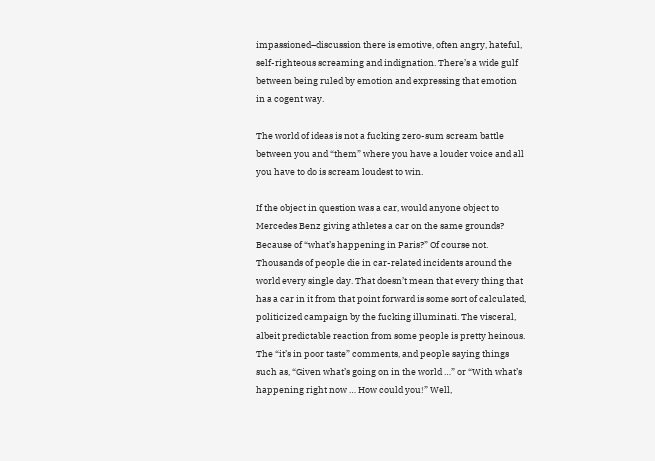impassioned–discussion there is emotive, often angry, hateful, self-righteous screaming and indignation. There’s a wide gulf between being ruled by emotion and expressing that emotion in a cogent way.

The world of ideas is not a fucking zero-sum scream battle between you and “them” where you have a louder voice and all you have to do is scream loudest to win.

If the object in question was a car, would anyone object to Mercedes Benz giving athletes a car on the same grounds? Because of “what’s happening in Paris?” Of course not. Thousands of people die in car-related incidents around the world every single day. That doesn’t mean that every thing that has a car in it from that point forward is some sort of calculated, politicized campaign by the fucking illuminati. The visceral, albeit predictable reaction from some people is pretty heinous. The “it’s in poor taste” comments, and people saying things such as, “Given what’s going on in the world …” or “With what’s happening right now … How could you!” Well,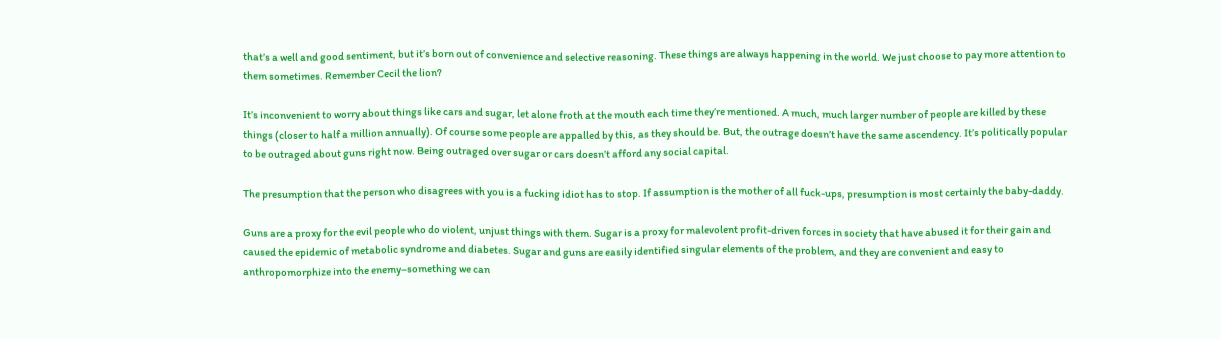that’s a well and good sentiment, but it’s born out of convenience and selective reasoning. These things are always happening in the world. We just choose to pay more attention to them sometimes. Remember Cecil the lion?

It’s inconvenient to worry about things like cars and sugar, let alone froth at the mouth each time they’re mentioned. A much, much larger number of people are killed by these things (closer to half a million annually). Of course some people are appalled by this, as they should be. But, the outrage doesn’t have the same ascendency. It’s politically popular to be outraged about guns right now. Being outraged over sugar or cars doesn’t afford any social capital.

The presumption that the person who disagrees with you is a fucking idiot has to stop. If assumption is the mother of all fuck-ups, presumption is most certainly the baby-daddy.

Guns are a proxy for the evil people who do violent, unjust things with them. Sugar is a proxy for malevolent profit-driven forces in society that have abused it for their gain and caused the epidemic of metabolic syndrome and diabetes. Sugar and guns are easily identified singular elements of the problem, and they are convenient and easy to anthropomorphize into the enemy–something we can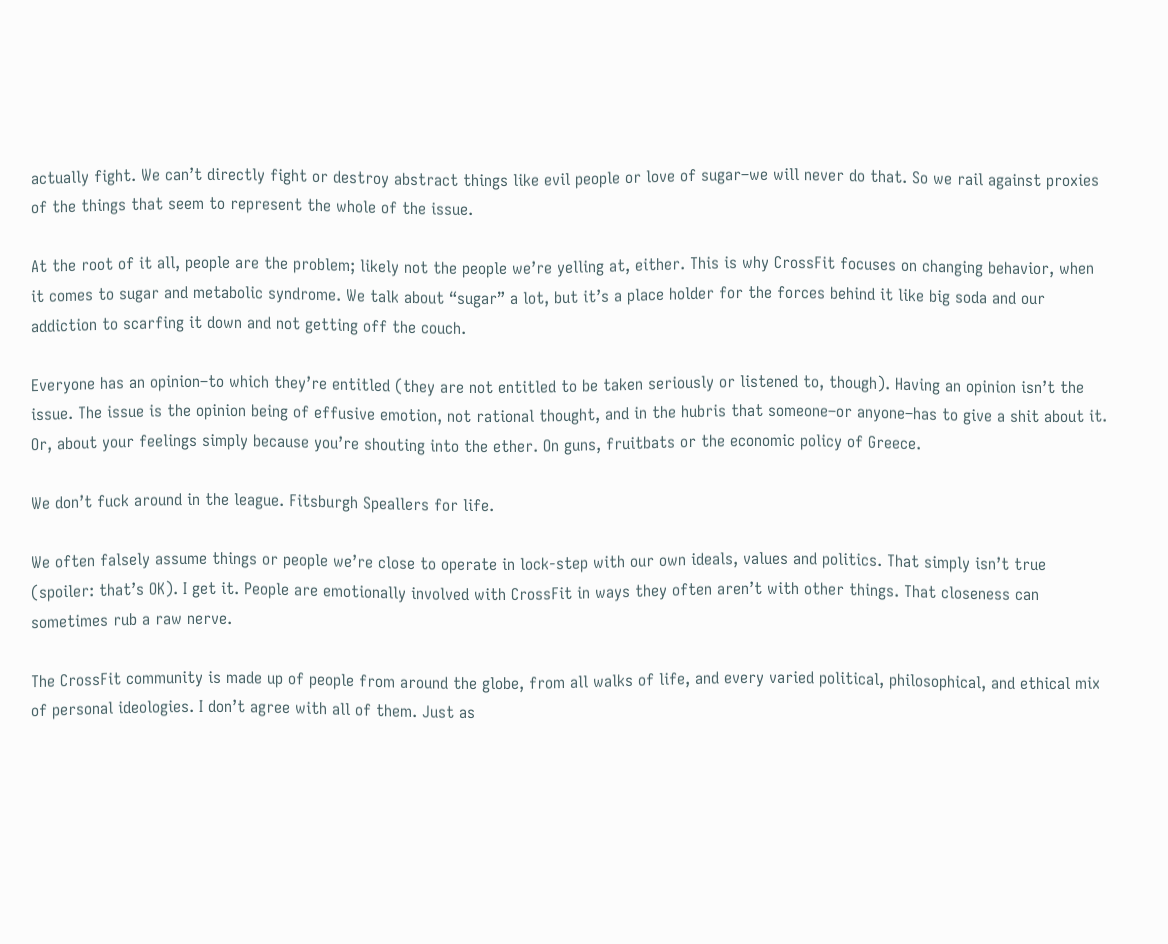actually fight. We can’t directly fight or destroy abstract things like evil people or love of sugar–we will never do that. So we rail against proxies of the things that seem to represent the whole of the issue.

At the root of it all, people are the problem; likely not the people we’re yelling at, either. This is why CrossFit focuses on changing behavior, when it comes to sugar and metabolic syndrome. We talk about “sugar” a lot, but it’s a place holder for the forces behind it like big soda and our addiction to scarfing it down and not getting off the couch.

Everyone has an opinion–to which they’re entitled (they are not entitled to be taken seriously or listened to, though). Having an opinion isn’t the issue. The issue is the opinion being of effusive emotion, not rational thought, and in the hubris that someone–or anyone–has to give a shit about it. Or, about your feelings simply because you’re shouting into the ether. On guns, fruitbats or the economic policy of Greece.

We don’t fuck around in the league. Fitsburgh Speallers for life.

We often falsely assume things or people we’re close to operate in lock-step with our own ideals, values and politics. That simply isn’t true (spoiler: that’s OK). I get it. People are emotionally involved with CrossFit in ways they often aren’t with other things. That closeness can sometimes rub a raw nerve.

The CrossFit community is made up of people from around the globe, from all walks of life, and every varied political, philosophical, and ethical mix of personal ideologies. I don’t agree with all of them. Just as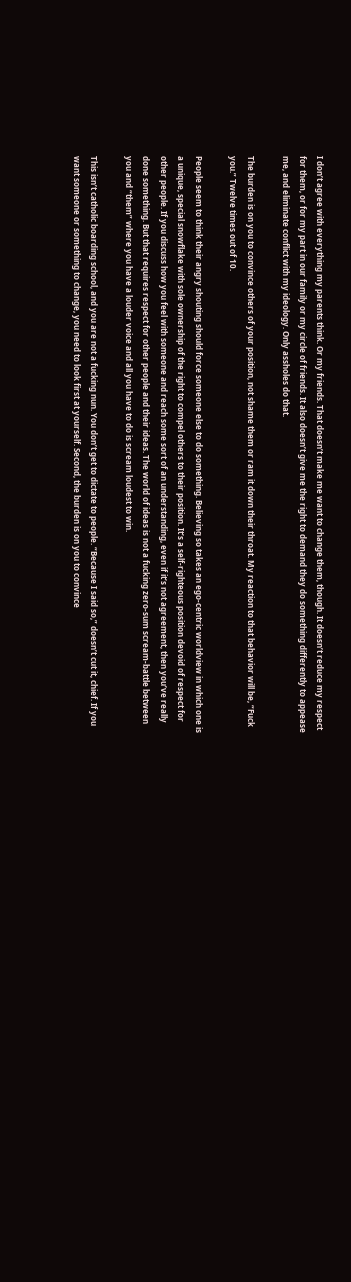I don’t agree with everything my parents think. Or my friends. That doesn’t make me want to change them, though. It doesn’t reduce my respect for them, or for my part in our family or my circle of friends. It also doesn’t give me the right to demand they do something differently to appease me, and eliminate conflict with my ideology. Only assholes do that.

The burden is on you to convince others of your position, not shame them or ram it down their throat. My reaction to that behavior will be, “Fuck you.” Twelve times out of 10.

People seem to think their angry shouting should force someone else to do something. Believing so takes an ego-centric worldview in which one is a unique, special snowflake with sole ownership of the right to compel others to their position. It’s a self-righteous position devoid of respect for other people. If you discuss how you feel with someone and reach some sort of an understanding, even if it’s not agreement, then you’ve really done something. But that requires respect for other people and their ideas. The world of ideas is not a fucking zero-sum scream-battle between you and “them” where you have a louder voice and all you have to do is scream loudest to win.

This isn’t catholic boarding school, and you are not a fucking nun. You don’t get to dictate to people. “Because I said so,” doesn’t cut it, chief. If you want someone or something to change, you need to look first at yourself. Second, the burden is on you to convince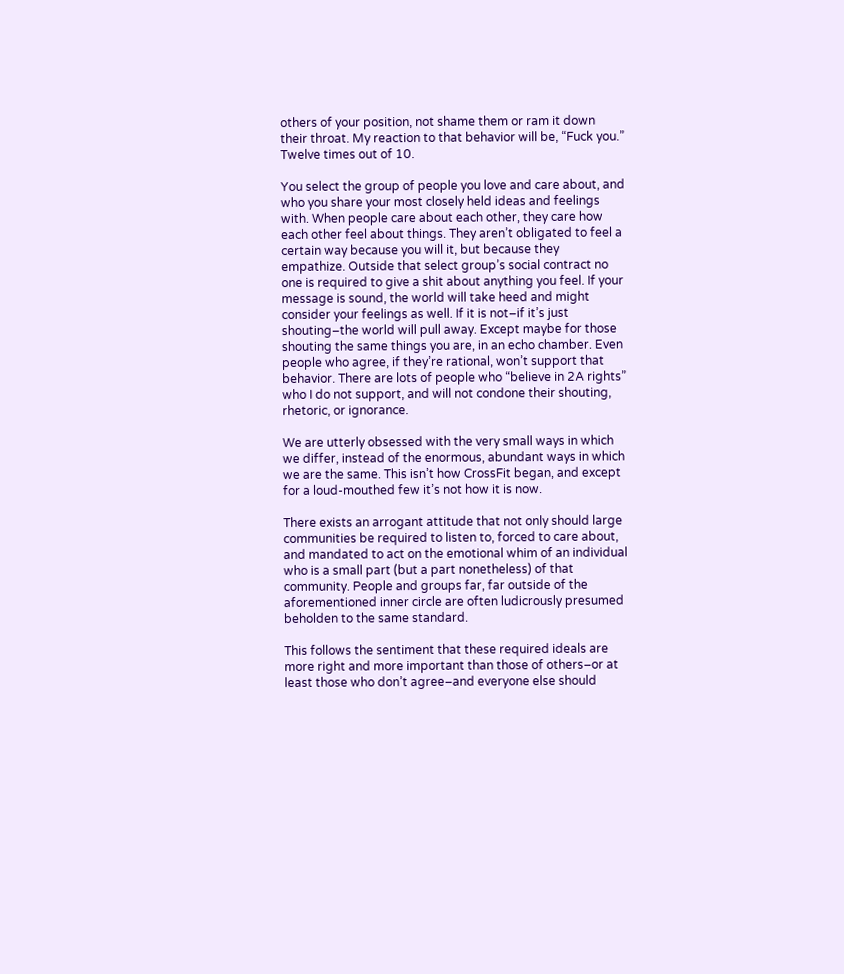others of your position, not shame them or ram it down their throat. My reaction to that behavior will be, “Fuck you.” Twelve times out of 10.

You select the group of people you love and care about, and who you share your most closely held ideas and feelings with. When people care about each other, they care how each other feel about things. They aren’t obligated to feel a certain way because you will it, but because they empathize. Outside that select group’s social contract no one is required to give a shit about anything you feel. If your message is sound, the world will take heed and might consider your feelings as well. If it is not–if it’s just shouting–the world will pull away. Except maybe for those shouting the same things you are, in an echo chamber. Even people who agree, if they’re rational, won’t support that behavior. There are lots of people who “believe in 2A rights” who I do not support, and will not condone their shouting, rhetoric, or ignorance.

We are utterly obsessed with the very small ways in which we differ, instead of the enormous, abundant ways in which we are the same. This isn’t how CrossFit began, and except for a loud-mouthed few it’s not how it is now.

There exists an arrogant attitude that not only should large communities be required to listen to, forced to care about, and mandated to act on the emotional whim of an individual who is a small part (but a part nonetheless) of that community. People and groups far, far outside of the aforementioned inner circle are often ludicrously presumed beholden to the same standard.

This follows the sentiment that these required ideals are more right and more important than those of others–or at least those who don’t agree–and everyone else should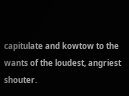capitulate and kowtow to the wants of the loudest, angriest shouter.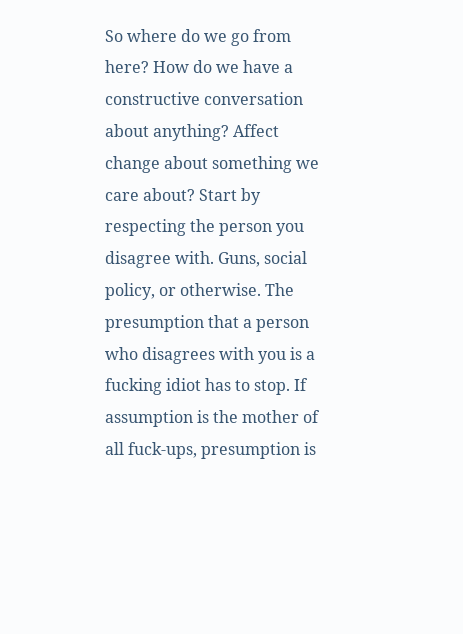So where do we go from here? How do we have a constructive conversation about anything? Affect change about something we care about? Start by respecting the person you disagree with. Guns, social policy, or otherwise. The presumption that a person who disagrees with you is a fucking idiot has to stop. If assumption is the mother of all fuck-ups, presumption is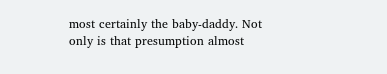most certainly the baby-daddy. Not only is that presumption almost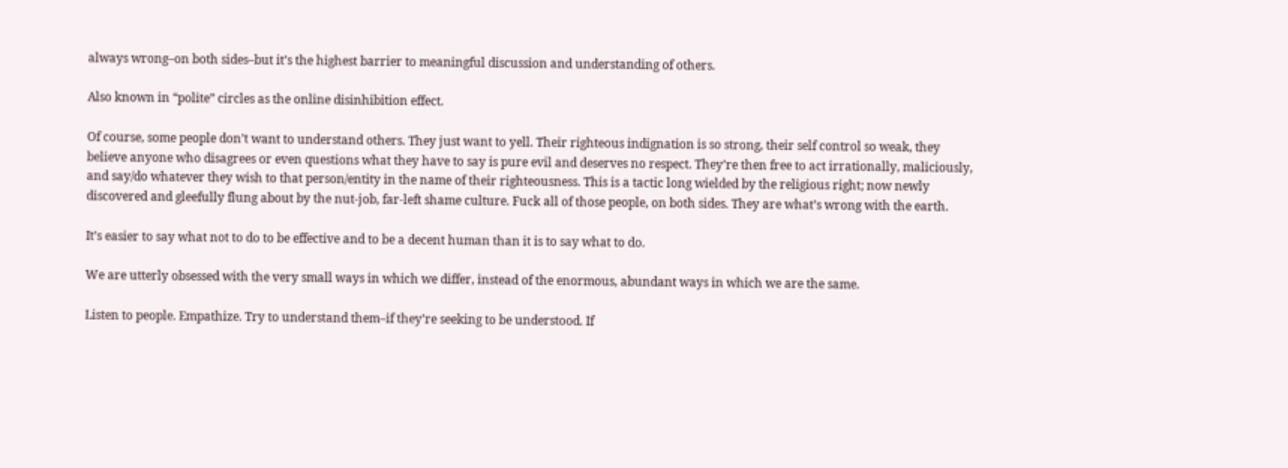always wrong–on both sides–but it’s the highest barrier to meaningful discussion and understanding of others.

Also known in “polite” circles as the online disinhibition effect.

Of course, some people don’t want to understand others. They just want to yell. Their righteous indignation is so strong, their self control so weak, they believe anyone who disagrees or even questions what they have to say is pure evil and deserves no respect. They’re then free to act irrationally, maliciously, and say/do whatever they wish to that person/entity in the name of their righteousness. This is a tactic long wielded by the religious right; now newly discovered and gleefully flung about by the nut-job, far-left shame culture. Fuck all of those people, on both sides. They are what’s wrong with the earth.

It’s easier to say what not to do to be effective and to be a decent human than it is to say what to do.

We are utterly obsessed with the very small ways in which we differ, instead of the enormous, abundant ways in which we are the same.

Listen to people. Empathize. Try to understand them–if they’re seeking to be understood. If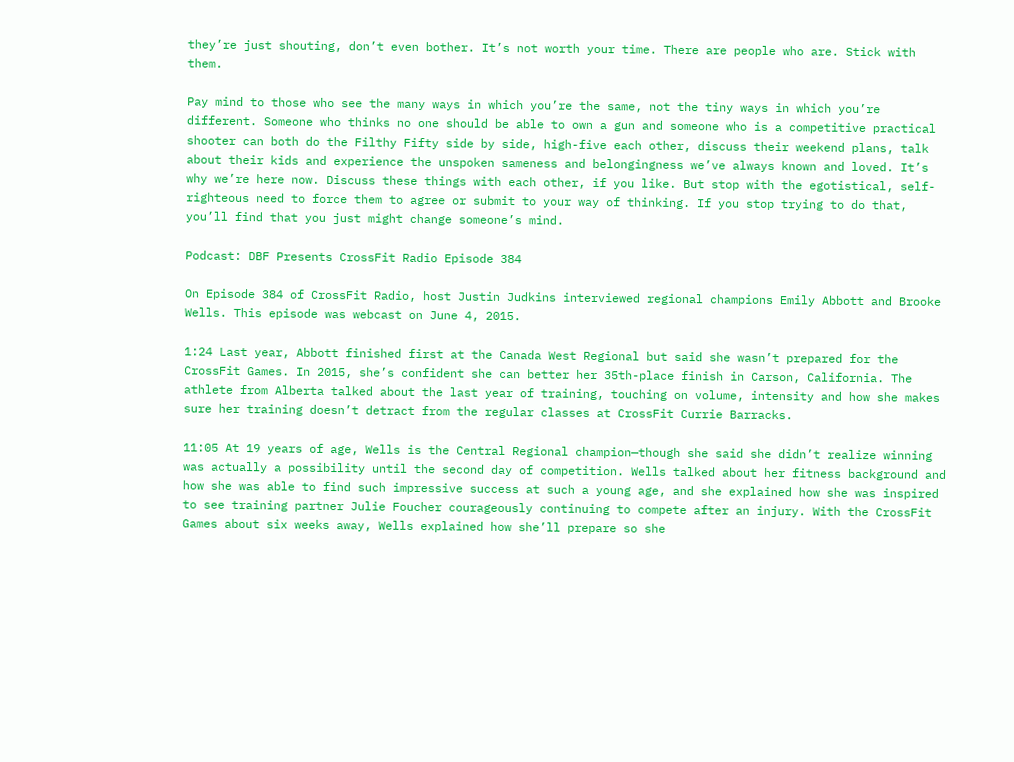they’re just shouting, don’t even bother. It’s not worth your time. There are people who are. Stick with them.

Pay mind to those who see the many ways in which you’re the same, not the tiny ways in which you’re different. Someone who thinks no one should be able to own a gun and someone who is a competitive practical shooter can both do the Filthy Fifty side by side, high-five each other, discuss their weekend plans, talk about their kids and experience the unspoken sameness and belongingness we’ve always known and loved. It’s why we’re here now. Discuss these things with each other, if you like. But stop with the egotistical, self-righteous need to force them to agree or submit to your way of thinking. If you stop trying to do that, you’ll find that you just might change someone’s mind.

Podcast: DBF Presents CrossFit Radio Episode 384

On Episode 384 of CrossFit Radio, host Justin Judkins interviewed regional champions Emily Abbott and Brooke Wells. This episode was webcast on June 4, 2015.

1:24 Last year, Abbott finished first at the Canada West Regional but said she wasn’t prepared for the CrossFit Games. In 2015, she’s confident she can better her 35th-place finish in Carson, California. The athlete from Alberta talked about the last year of training, touching on volume, intensity and how she makes sure her training doesn’t detract from the regular classes at CrossFit Currie Barracks.

11:05 At 19 years of age, Wells is the Central Regional champion—though she said she didn’t realize winning was actually a possibility until the second day of competition. Wells talked about her fitness background and how she was able to find such impressive success at such a young age, and she explained how she was inspired to see training partner Julie Foucher courageously continuing to compete after an injury. With the CrossFit Games about six weeks away, Wells explained how she’ll prepare so she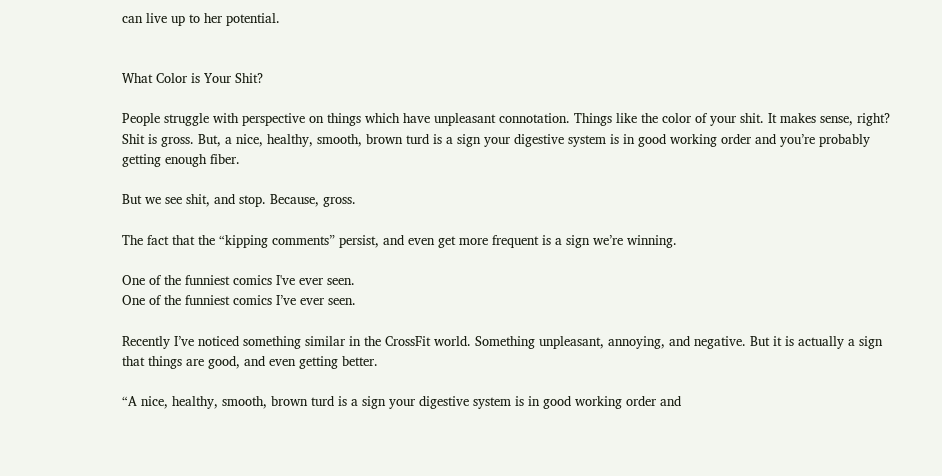can live up to her potential.


What Color is Your Shit?

People struggle with perspective on things which have unpleasant connotation. Things like the color of your shit. It makes sense, right? Shit is gross. But, a nice, healthy, smooth, brown turd is a sign your digestive system is in good working order and you’re probably getting enough fiber.

But we see shit, and stop. Because, gross.

The fact that the “kipping comments” persist, and even get more frequent is a sign we’re winning.

One of the funniest comics I've ever seen.
One of the funniest comics I’ve ever seen.

Recently I’ve noticed something similar in the CrossFit world. Something unpleasant, annoying, and negative. But it is actually a sign that things are good, and even getting better.

“A nice, healthy, smooth, brown turd is a sign your digestive system is in good working order and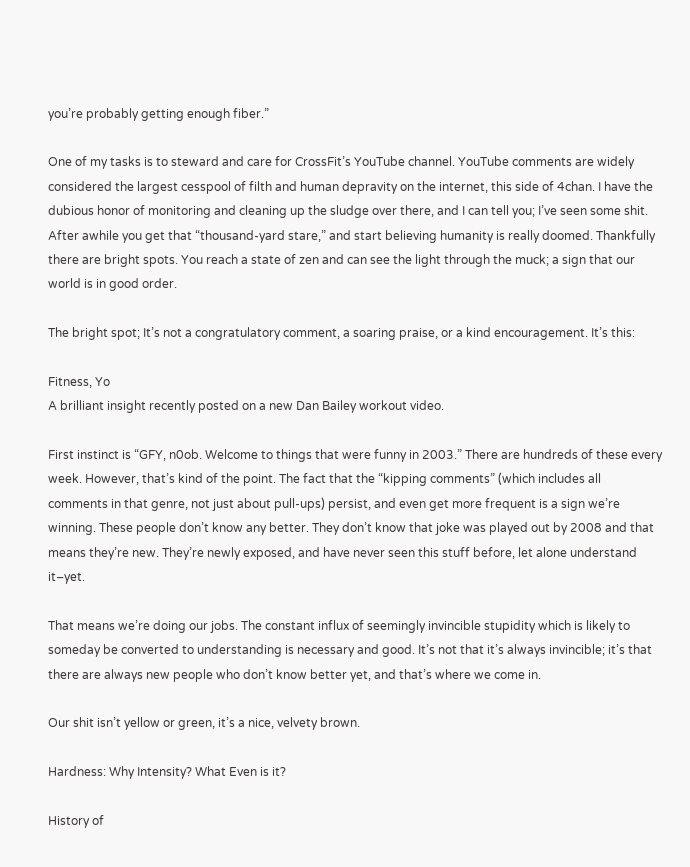you’re probably getting enough fiber.”

One of my tasks is to steward and care for CrossFit’s YouTube channel. YouTube comments are widely considered the largest cesspool of filth and human depravity on the internet, this side of 4chan. I have the dubious honor of monitoring and cleaning up the sludge over there, and I can tell you; I’ve seen some shit. After awhile you get that “thousand-yard stare,” and start believing humanity is really doomed. Thankfully there are bright spots. You reach a state of zen and can see the light through the muck; a sign that our world is in good order.

The bright spot; It’s not a congratulatory comment, a soaring praise, or a kind encouragement. It’s this:

Fitness, Yo
A brilliant insight recently posted on a new Dan Bailey workout video.

First instinct is “GFY, n0ob. Welcome to things that were funny in 2003.” There are hundreds of these every week. However, that’s kind of the point. The fact that the “kipping comments” (which includes all comments in that genre, not just about pull-ups) persist, and even get more frequent is a sign we’re winning. These people don’t know any better. They don’t know that joke was played out by 2008 and that means they’re new. They’re newly exposed, and have never seen this stuff before, let alone understand it–yet.

That means we’re doing our jobs. The constant influx of seemingly invincible stupidity which is likely to someday be converted to understanding is necessary and good. It’s not that it’s always invincible; it’s that there are always new people who don’t know better yet, and that’s where we come in.

Our shit isn’t yellow or green, it’s a nice, velvety brown.

Hardness: Why Intensity? What Even is it?

History of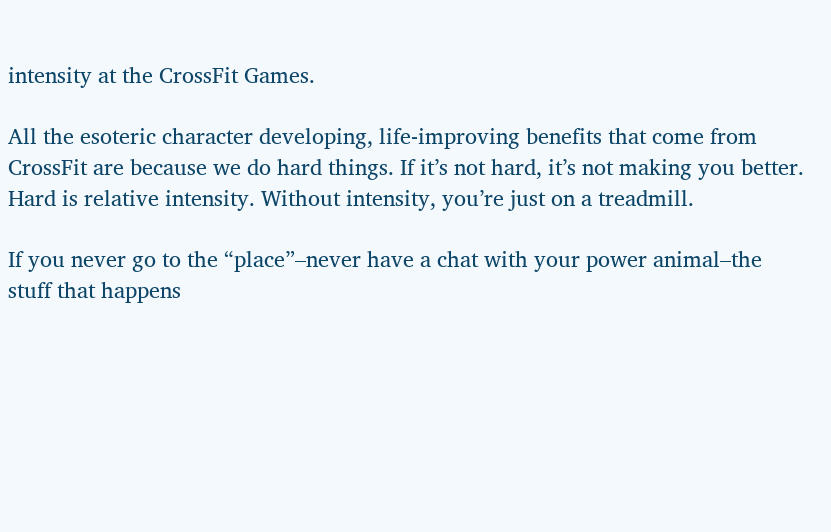intensity at the CrossFit Games.

All the esoteric character developing, life-improving benefits that come from CrossFit are because we do hard things. If it’s not hard, it’s not making you better. Hard is relative intensity. Without intensity, you’re just on a treadmill.

If you never go to the “place”–never have a chat with your power animal–the stuff that happens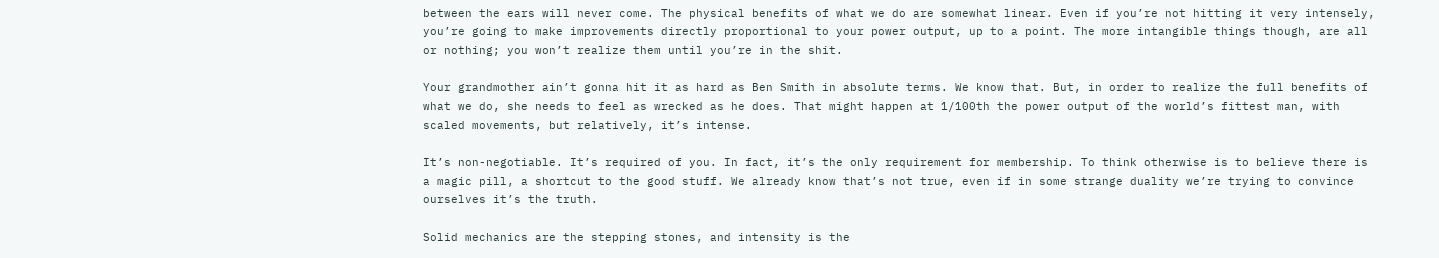between the ears will never come. The physical benefits of what we do are somewhat linear. Even if you’re not hitting it very intensely, you’re going to make improvements directly proportional to your power output, up to a point. The more intangible things though, are all or nothing; you won’t realize them until you’re in the shit.

Your grandmother ain’t gonna hit it as hard as Ben Smith in absolute terms. We know that. But, in order to realize the full benefits of what we do, she needs to feel as wrecked as he does. That might happen at 1/100th the power output of the world’s fittest man, with scaled movements, but relatively, it’s intense.

It’s non-negotiable. It’s required of you. In fact, it’s the only requirement for membership. To think otherwise is to believe there is a magic pill, a shortcut to the good stuff. We already know that’s not true, even if in some strange duality we’re trying to convince ourselves it’s the truth.

Solid mechanics are the stepping stones, and intensity is the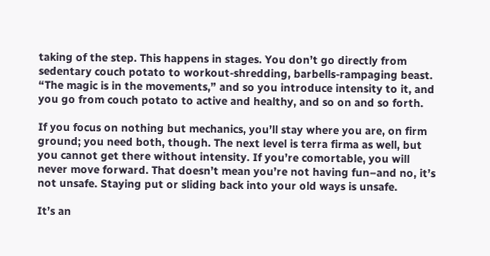taking of the step. This happens in stages. You don’t go directly from sedentary couch potato to workout-shredding, barbells-rampaging beast. “The magic is in the movements,” and so you introduce intensity to it, and you go from couch potato to active and healthy, and so on and so forth.

If you focus on nothing but mechanics, you’ll stay where you are, on firm ground; you need both, though. The next level is terra firma as well, but you cannot get there without intensity. If you’re comortable, you will never move forward. That doesn’t mean you’re not having fun–and no, it’s not unsafe. Staying put or sliding back into your old ways is unsafe.

It’s an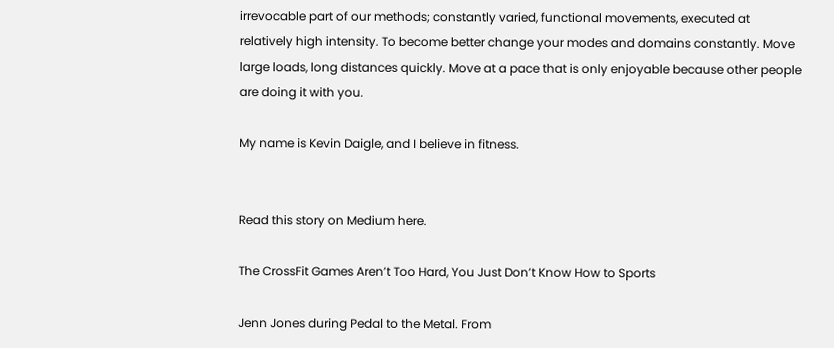irrevocable part of our methods; constantly varied, functional movements, executed at relatively high intensity. To become better change your modes and domains constantly. Move large loads, long distances quickly. Move at a pace that is only enjoyable because other people are doing it with you.

My name is Kevin Daigle, and I believe in fitness.


Read this story on Medium here.

The CrossFit Games Aren’t Too Hard, You Just Don’t Know How to Sports

Jenn Jones during Pedal to the Metal. From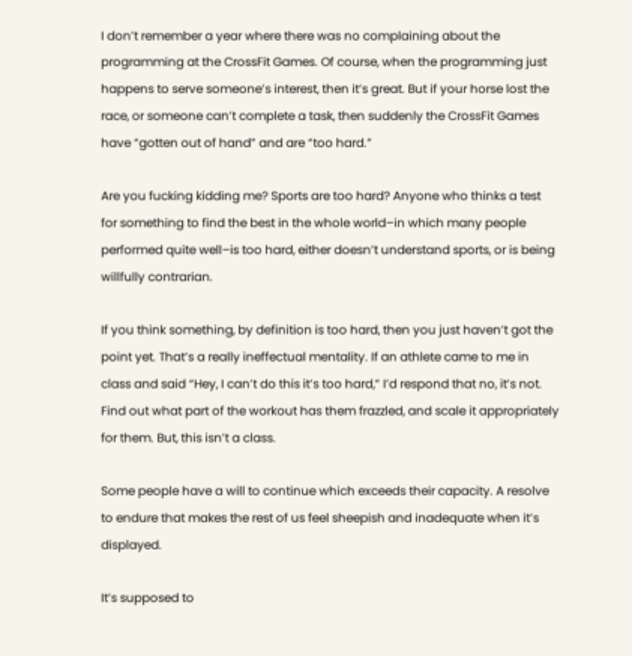I don’t remember a year where there was no complaining about the programming at the CrossFit Games. Of course, when the programming just happens to serve someone’s interest, then it’s great. But if your horse lost the race, or someone can’t complete a task, then suddenly the CrossFit Games have “gotten out of hand” and are “too hard.”

Are you fucking kidding me? Sports are too hard? Anyone who thinks a test for something to find the best in the whole world–in which many people performed quite well–is too hard, either doesn’t understand sports, or is being willfully contrarian.

If you think something, by definition is too hard, then you just haven’t got the point yet. That’s a really ineffectual mentality. If an athlete came to me in class and said “Hey, I can’t do this it’s too hard,” I’d respond that no, it’s not. Find out what part of the workout has them frazzled, and scale it appropriately for them. But, this isn’t a class.

Some people have a will to continue which exceeds their capacity. A resolve to endure that makes the rest of us feel sheepish and inadequate when it’s displayed.

It’s supposed to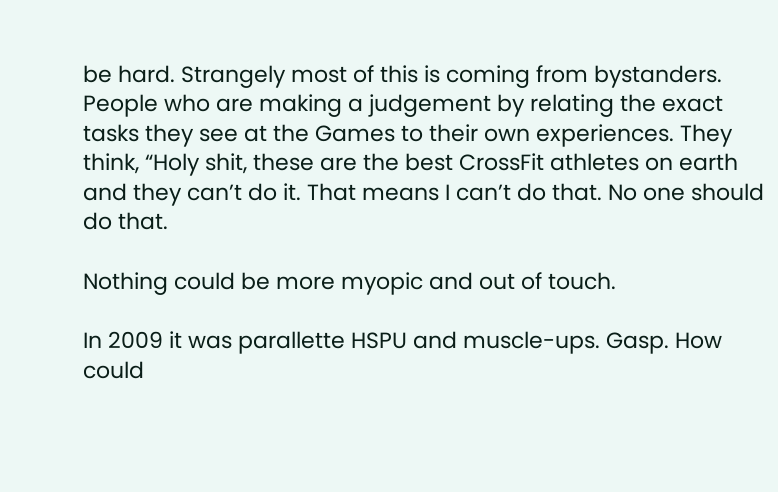be hard. Strangely most of this is coming from bystanders. People who are making a judgement by relating the exact tasks they see at the Games to their own experiences. They think, “Holy shit, these are the best CrossFit athletes on earth and they can’t do it. That means I can’t do that. No one should do that.

Nothing could be more myopic and out of touch.

In 2009 it was parallette HSPU and muscle-ups. Gasp. How could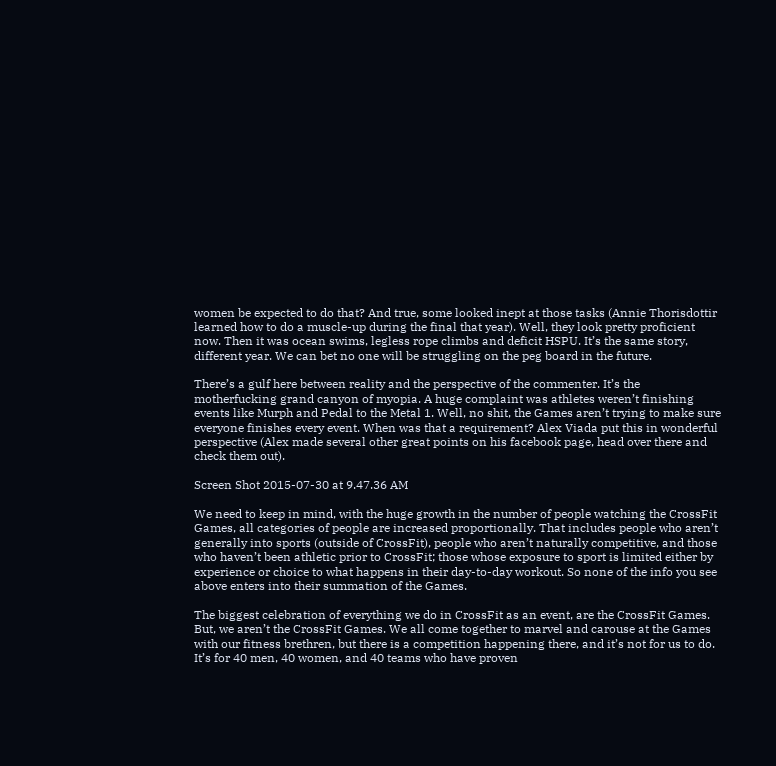women be expected to do that? And true, some looked inept at those tasks (Annie Thorisdottir learned how to do a muscle-up during the final that year). Well, they look pretty proficient now. Then it was ocean swims, legless rope climbs and deficit HSPU. It’s the same story, different year. We can bet no one will be struggling on the peg board in the future.

There’s a gulf here between reality and the perspective of the commenter. It’s the motherfucking grand canyon of myopia. A huge complaint was athletes weren’t finishing events like Murph and Pedal to the Metal 1. Well, no shit, the Games aren’t trying to make sure everyone finishes every event. When was that a requirement? Alex Viada put this in wonderful perspective (Alex made several other great points on his facebook page, head over there and check them out).

Screen Shot 2015-07-30 at 9.47.36 AM

We need to keep in mind, with the huge growth in the number of people watching the CrossFit Games, all categories of people are increased proportionally. That includes people who aren’t generally into sports (outside of CrossFit), people who aren’t naturally competitive, and those who haven’t been athletic prior to CrossFit; those whose exposure to sport is limited either by experience or choice to what happens in their day-to-day workout. So none of the info you see above enters into their summation of the Games.

The biggest celebration of everything we do in CrossFit as an event, are the CrossFit Games. But, we aren’t the CrossFit Games. We all come together to marvel and carouse at the Games with our fitness brethren, but there is a competition happening there, and it’s not for us to do. It’s for 40 men, 40 women, and 40 teams who have proven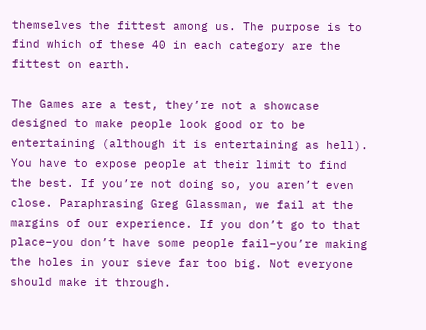themselves the fittest among us. The purpose is to find which of these 40 in each category are the fittest on earth.

The Games are a test, they’re not a showcase designed to make people look good or to be entertaining (although it is entertaining as hell). You have to expose people at their limit to find the best. If you’re not doing so, you aren’t even close. Paraphrasing Greg Glassman, we fail at the margins of our experience. If you don’t go to that place–you don’t have some people fail–you’re making the holes in your sieve far too big. Not everyone should make it through.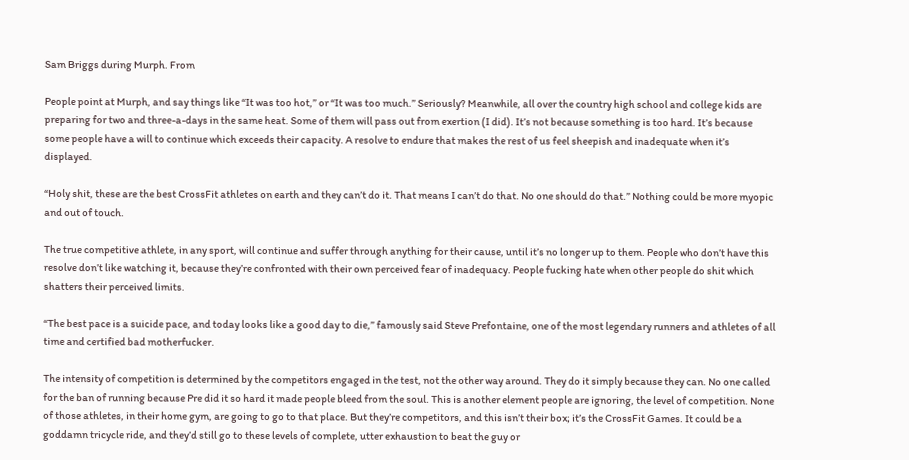Sam Briggs during Murph. From

People point at Murph, and say things like “It was too hot,” or “It was too much.” Seriously? Meanwhile, all over the country high school and college kids are preparing for two and three-a-days in the same heat. Some of them will pass out from exertion (I did). It’s not because something is too hard. It’s because some people have a will to continue which exceeds their capacity. A resolve to endure that makes the rest of us feel sheepish and inadequate when it’s displayed.

“Holy shit, these are the best CrossFit athletes on earth and they can’t do it. That means I can’t do that. No one should do that.” Nothing could be more myopic and out of touch.

The true competitive athlete, in any sport, will continue and suffer through anything for their cause, until it’s no longer up to them. People who don’t have this resolve don’t like watching it, because they’re confronted with their own perceived fear of inadequacy. People fucking hate when other people do shit which shatters their perceived limits.

“The best pace is a suicide pace, and today looks like a good day to die,” famously said Steve Prefontaine, one of the most legendary runners and athletes of all time and certified bad motherfucker.

The intensity of competition is determined by the competitors engaged in the test, not the other way around. They do it simply because they can. No one called for the ban of running because Pre did it so hard it made people bleed from the soul. This is another element people are ignoring, the level of competition. None of those athletes, in their home gym, are going to go to that place. But they’re competitors, and this isn’t their box; it’s the CrossFit Games. It could be a goddamn tricycle ride, and they’d still go to these levels of complete, utter exhaustion to beat the guy or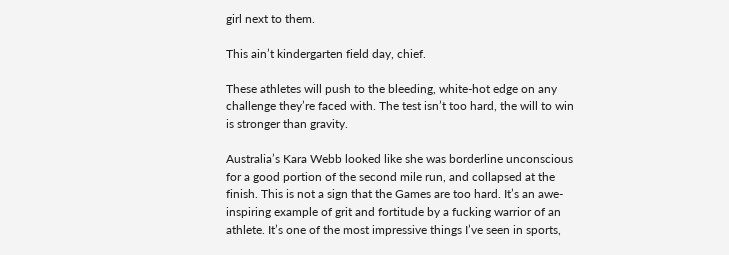girl next to them.

This ain’t kindergarten field day, chief.

These athletes will push to the bleeding, white-hot edge on any challenge they’re faced with. The test isn’t too hard, the will to win is stronger than gravity.

Australia’s Kara Webb looked like she was borderline unconscious for a good portion of the second mile run, and collapsed at the finish. This is not a sign that the Games are too hard. It’s an awe-inspiring example of grit and fortitude by a fucking warrior of an athlete. It’s one of the most impressive things I’ve seen in sports,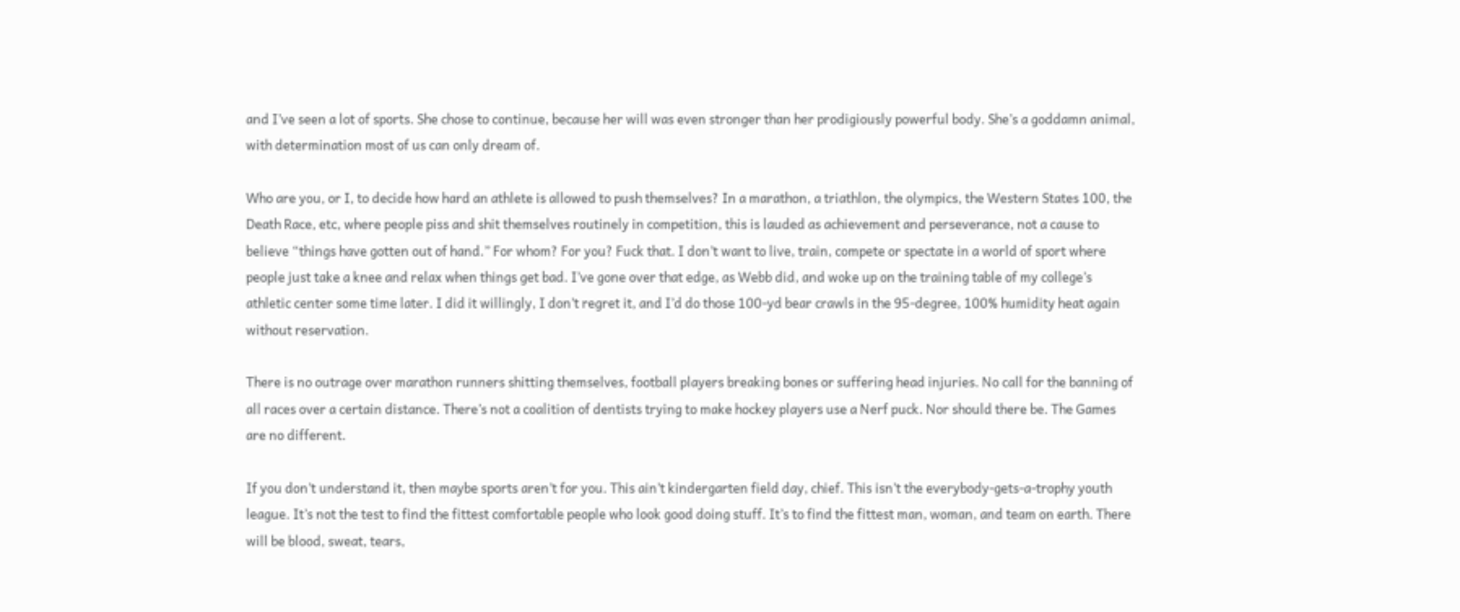and I’ve seen a lot of sports. She chose to continue, because her will was even stronger than her prodigiously powerful body. She’s a goddamn animal, with determination most of us can only dream of.

Who are you, or I, to decide how hard an athlete is allowed to push themselves? In a marathon, a triathlon, the olympics, the Western States 100, the Death Race, etc, where people piss and shit themselves routinely in competition, this is lauded as achievement and perseverance, not a cause to believe “things have gotten out of hand.” For whom? For you? Fuck that. I don’t want to live, train, compete or spectate in a world of sport where people just take a knee and relax when things get bad. I’ve gone over that edge, as Webb did, and woke up on the training table of my college’s athletic center some time later. I did it willingly, I don’t regret it, and I’d do those 100-yd bear crawls in the 95-degree, 100% humidity heat again without reservation.

There is no outrage over marathon runners shitting themselves, football players breaking bones or suffering head injuries. No call for the banning of all races over a certain distance. There’s not a coalition of dentists trying to make hockey players use a Nerf puck. Nor should there be. The Games are no different.

If you don’t understand it, then maybe sports aren’t for you. This ain’t kindergarten field day, chief. This isn’t the everybody-gets-a-trophy youth league. It’s not the test to find the fittest comfortable people who look good doing stuff. It’s to find the fittest man, woman, and team on earth. There will be blood, sweat, tears,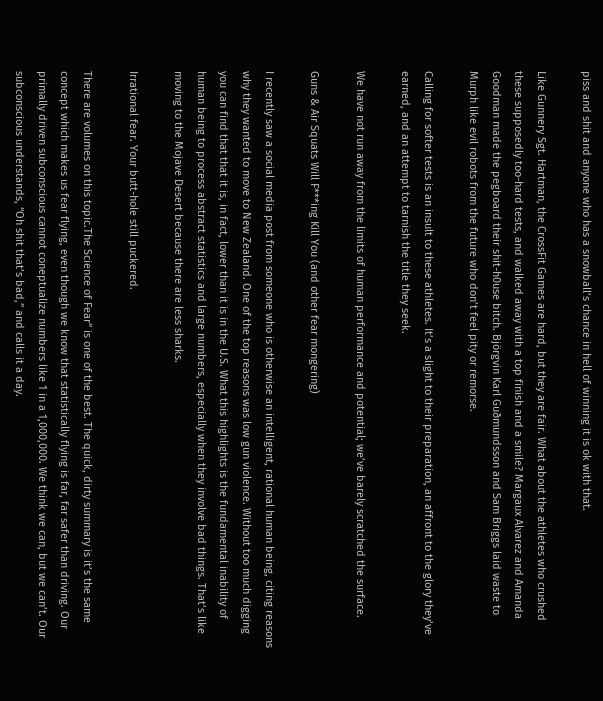piss and shit and anyone who has a snowball’s chance in hell of winning it is ok with that.

Like Gunnery Sgt. Hartman, the CrossFit Games are hard, but they are fair. What about the athletes who crushed these supposedly too-hard tests, and walked away with a top finish and a smile? Margaux Alvarez and Amanda Goodman made the pegboard their shit-h0use bitch. Björgvin Karl Guðmundsson and Sam Briggs laid waste to Murph like evil robots from the future who don’t feel pity or remorse.

Calling for softer tests is an insult to these athletes. It’s a slight to their preparation, an affront to the glory they’ve earned, and an attempt to tarnish the title they seek.

We have not run away from the limits of human performance and potential; we’ve barely scratched the surface.

Guns & Air Squats Will F***ing Kill You (and other fear mongering)

I recently saw a social media post from someone who is otherwise an intelligent, rational human being, citing reasons why they wanted to move to New Zealand. One of the top reasons was low gun violence. Without too much digging you can find that that it is, in fact, lower than it is in the U.S. What this highlights is the fundamental inability of human being to process abstract statistics and large numbers, especially when they involve bad things. That’s like moving to the Mojave Desert because there are less sharks.

Irrational fear. Your butt-hole still puckered.

There are volumes on this topic.The Science of Fear” is one of the best. The quick, dirty summary is it’s the same concept which makes us fear flying, even though we know that statistically flying is far, far safer than driving. Our primally driven subconscious cannot coneptualize numbers like 1 in a 1,000,000. We think we can, but we can’t. Our subconscious understands, “Oh shit that’s bad,” and calls it a day.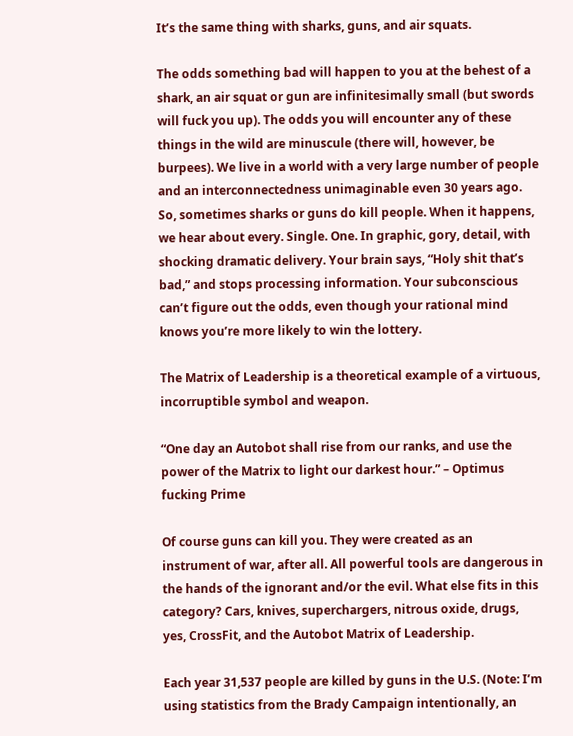It’s the same thing with sharks, guns, and air squats.

The odds something bad will happen to you at the behest of a shark, an air squat or gun are infinitesimally small (but swords will fuck you up). The odds you will encounter any of these things in the wild are minuscule (there will, however, be burpees). We live in a world with a very large number of people and an interconnectedness unimaginable even 30 years ago. So, sometimes sharks or guns do kill people. When it happens, we hear about every. Single. One. In graphic, gory, detail, with shocking dramatic delivery. Your brain says, “Holy shit that’s bad,” and stops processing information. Your subconscious can’t figure out the odds, even though your rational mind knows you’re more likely to win the lottery.

The Matrix of Leadership is a theoretical example of a virtuous, incorruptible symbol and weapon.

“One day an Autobot shall rise from our ranks, and use the power of the Matrix to light our darkest hour.” – Optimus fucking Prime

Of course guns can kill you. They were created as an instrument of war, after all. All powerful tools are dangerous in the hands of the ignorant and/or the evil. What else fits in this category? Cars, knives, superchargers, nitrous oxide, drugs, yes, CrossFit, and the Autobot Matrix of Leadership.

Each year 31,537 people are killed by guns in the U.S. (Note: I’m using statistics from the Brady Campaign intentionally, an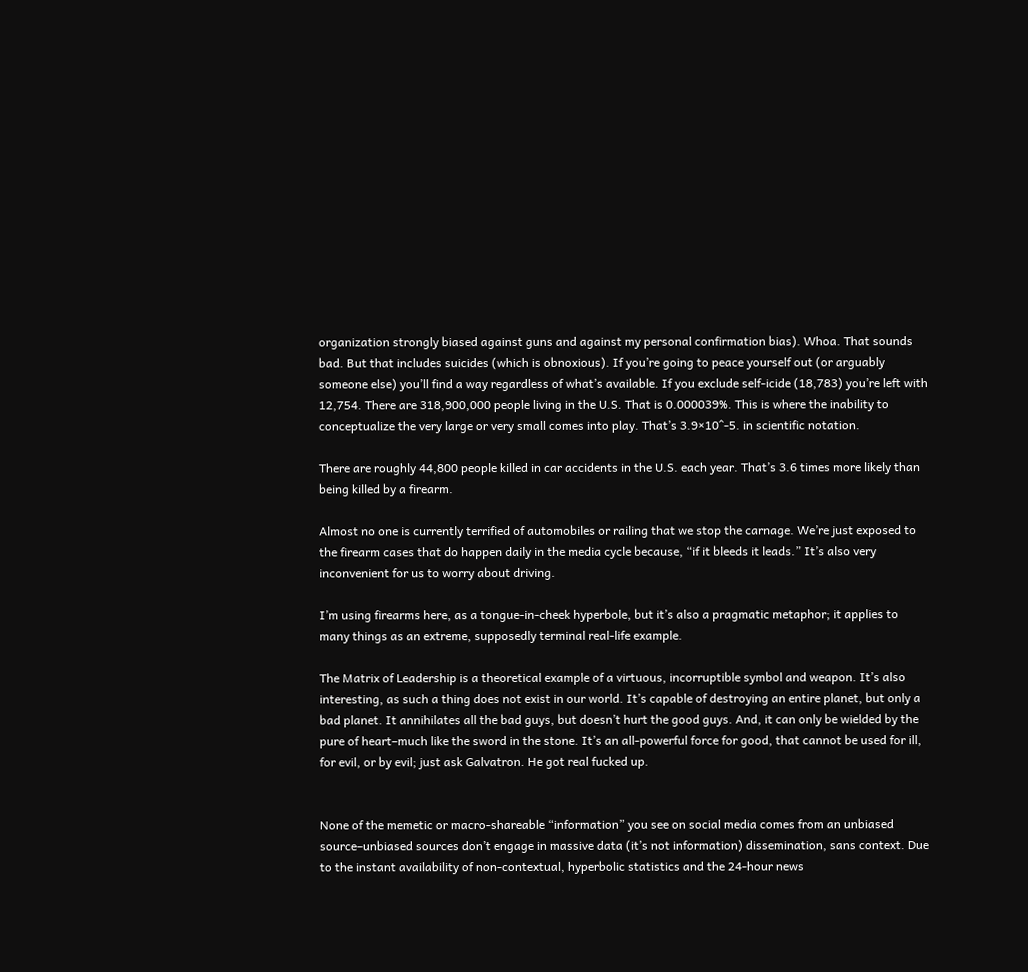organization strongly biased against guns and against my personal confirmation bias). Whoa. That sounds bad. But that includes suicides (which is obnoxious). If you’re going to peace yourself out (or arguably someone else) you’ll find a way regardless of what’s available. If you exclude self-icide (18,783) you’re left with 12,754. There are 318,900,000 people living in the U.S. That is 0.000039%. This is where the inability to conceptualize the very large or very small comes into play. That’s 3.9×10^-5. in scientific notation.

There are roughly 44,800 people killed in car accidents in the U.S. each year. That’s 3.6 times more likely than being killed by a firearm.

Almost no one is currently terrified of automobiles or railing that we stop the carnage. We’re just exposed to the firearm cases that do happen daily in the media cycle because, “if it bleeds it leads.” It’s also very inconvenient for us to worry about driving.

I’m using firearms here, as a tongue-in-cheek hyperbole, but it’s also a pragmatic metaphor; it applies to many things as an extreme, supposedly terminal real-life example.

The Matrix of Leadership is a theoretical example of a virtuous, incorruptible symbol and weapon. It’s also interesting, as such a thing does not exist in our world. It’s capable of destroying an entire planet, but only a bad planet. It annihilates all the bad guys, but doesn’t hurt the good guys. And, it can only be wielded by the pure of heart–much like the sword in the stone. It’s an all-powerful force for good, that cannot be used for ill, for evil, or by evil; just ask Galvatron. He got real fucked up.


None of the memetic or macro-shareable “information” you see on social media comes from an unbiased source–unbiased sources don’t engage in massive data (it’s not information) dissemination, sans context. Due to the instant availability of non-contextual, hyperbolic statistics and the 24-hour news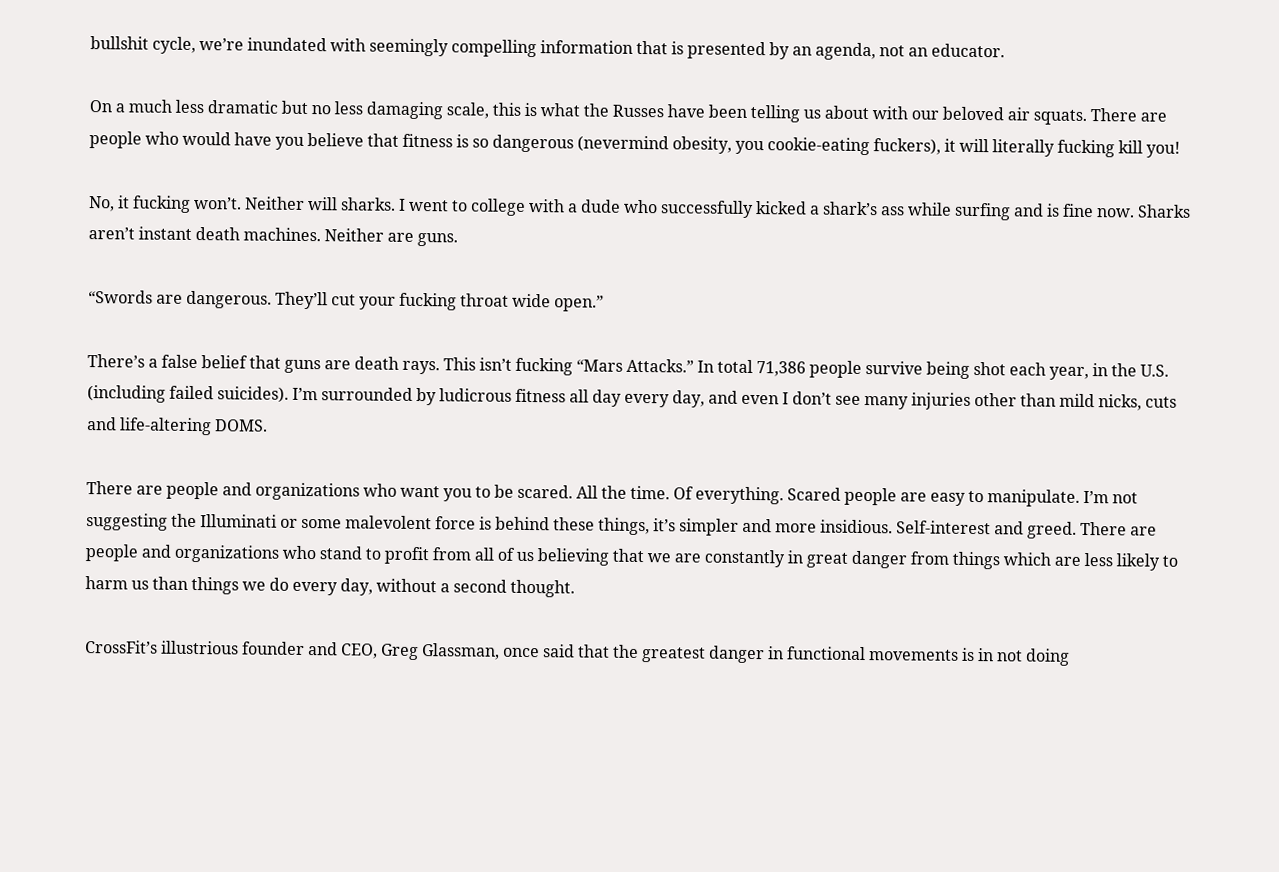bullshit cycle, we’re inundated with seemingly compelling information that is presented by an agenda, not an educator.

On a much less dramatic but no less damaging scale, this is what the Russes have been telling us about with our beloved air squats. There are people who would have you believe that fitness is so dangerous (nevermind obesity, you cookie-eating fuckers), it will literally fucking kill you!

No, it fucking won’t. Neither will sharks. I went to college with a dude who successfully kicked a shark’s ass while surfing and is fine now. Sharks aren’t instant death machines. Neither are guns.

“Swords are dangerous. They’ll cut your fucking throat wide open.”

There’s a false belief that guns are death rays. This isn’t fucking “Mars Attacks.” In total 71,386 people survive being shot each year, in the U.S. (including failed suicides). I’m surrounded by ludicrous fitness all day every day, and even I don’t see many injuries other than mild nicks, cuts and life-altering DOMS.

There are people and organizations who want you to be scared. All the time. Of everything. Scared people are easy to manipulate. I’m not suggesting the Illuminati or some malevolent force is behind these things, it’s simpler and more insidious. Self-interest and greed. There are people and organizations who stand to profit from all of us believing that we are constantly in great danger from things which are less likely to harm us than things we do every day, without a second thought.

CrossFit’s illustrious founder and CEO, Greg Glassman, once said that the greatest danger in functional movements is in not doing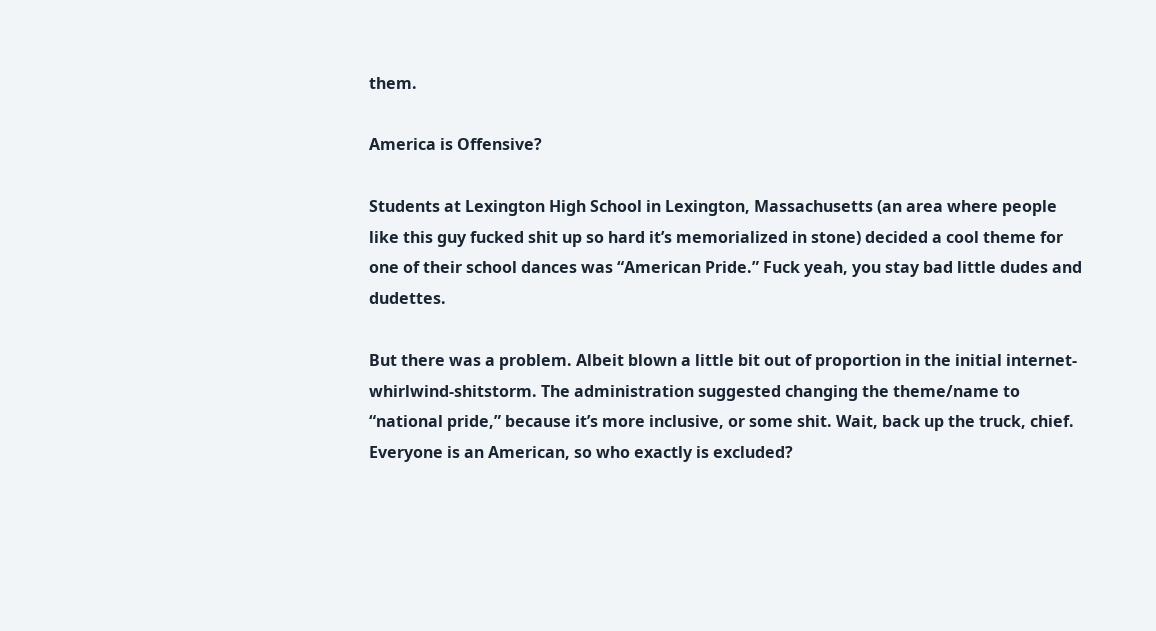them.

America is Offensive?

Students at Lexington High School in Lexington, Massachusetts (an area where people like this guy fucked shit up so hard it’s memorialized in stone) decided a cool theme for one of their school dances was “American Pride.” Fuck yeah, you stay bad little dudes and dudettes.

But there was a problem. Albeit blown a little bit out of proportion in the initial internet-whirlwind-shitstorm. The administration suggested changing the theme/name to “national pride,” because it’s more inclusive, or some shit. Wait, back up the truck, chief. Everyone is an American, so who exactly is excluded?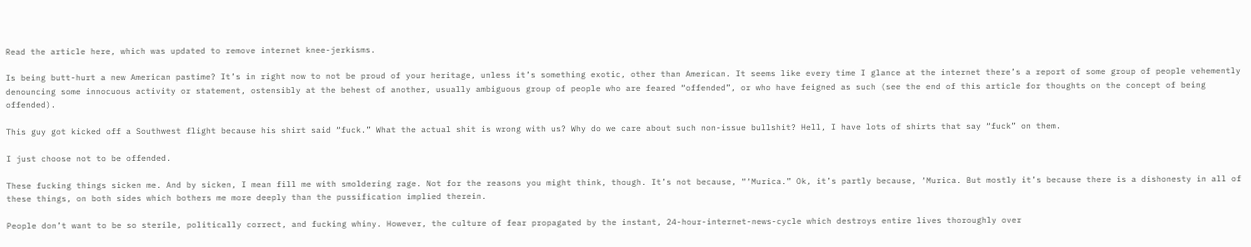Read the article here, which was updated to remove internet knee-jerkisms.

Is being butt-hurt a new American pastime? It’s in right now to not be proud of your heritage, unless it’s something exotic, other than American. It seems like every time I glance at the internet there’s a report of some group of people vehemently denouncing some innocuous activity or statement, ostensibly at the behest of another, usually ambiguous group of people who are feared “offended”, or who have feigned as such (see the end of this article for thoughts on the concept of being offended).

This guy got kicked off a Southwest flight because his shirt said “fuck.” What the actual shit is wrong with us? Why do we care about such non-issue bullshit? Hell, I have lots of shirts that say “fuck” on them.

I just choose not to be offended.

These fucking things sicken me. And by sicken, I mean fill me with smoldering rage. Not for the reasons you might think, though. It’s not because, “‘Murica.” Ok, it’s partly because, ‘Murica. But mostly it’s because there is a dishonesty in all of these things, on both sides which bothers me more deeply than the pussification implied therein.

People don’t want to be so sterile, politically correct, and fucking whiny. However, the culture of fear propagated by the instant, 24-hour-internet-news-cycle which destroys entire lives thoroughly over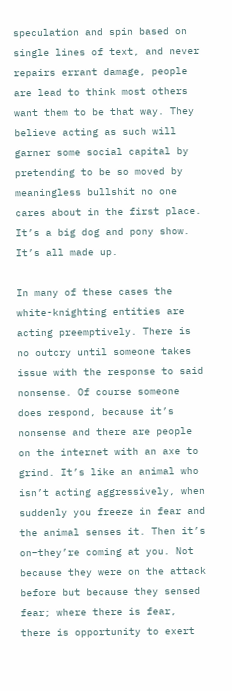speculation and spin based on single lines of text, and never repairs errant damage, people are lead to think most others want them to be that way. They believe acting as such will garner some social capital by pretending to be so moved by meaningless bullshit no one cares about in the first place. It’s a big dog and pony show. It’s all made up.

In many of these cases the white-knighting entities are acting preemptively. There is no outcry until someone takes issue with the response to said nonsense. Of course someone does respond, because it’s nonsense and there are people on the internet with an axe to grind. It’s like an animal who isn’t acting aggressively, when suddenly you freeze in fear and the animal senses it. Then it’s on–they’re coming at you. Not because they were on the attack before but because they sensed fear; where there is fear, there is opportunity to exert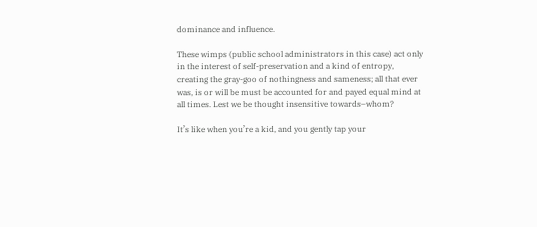dominance and influence.

These wimps (public school administrators in this case) act only in the interest of self-preservation and a kind of entropy, creating the gray-goo of nothingness and sameness; all that ever was, is or will be must be accounted for and payed equal mind at all times. Lest we be thought insensitive towards–whom?

It’s like when you’re a kid, and you gently tap your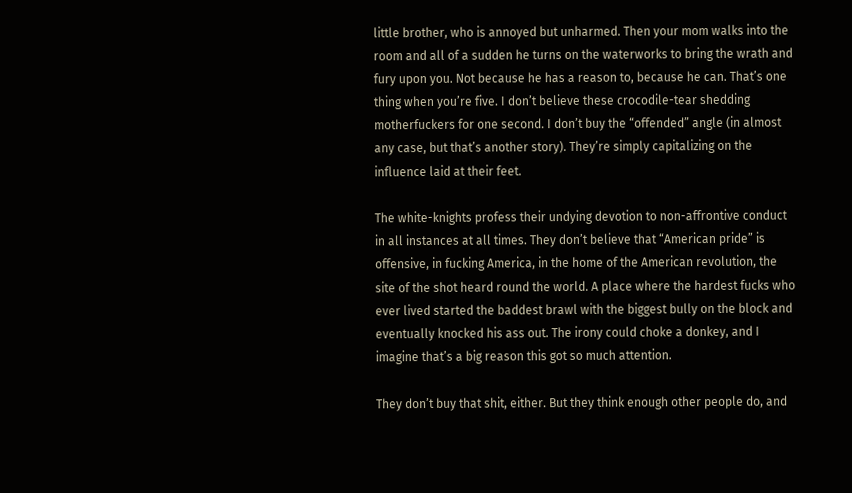little brother, who is annoyed but unharmed. Then your mom walks into the room and all of a sudden he turns on the waterworks to bring the wrath and fury upon you. Not because he has a reason to, because he can. That’s one thing when you’re five. I don’t believe these crocodile-tear shedding motherfuckers for one second. I don’t buy the “offended” angle (in almost any case, but that’s another story). They’re simply capitalizing on the influence laid at their feet.

The white-knights profess their undying devotion to non-affrontive conduct in all instances at all times. They don’t believe that “American pride” is offensive, in fucking America, in the home of the American revolution, the site of the shot heard round the world. A place where the hardest fucks who ever lived started the baddest brawl with the biggest bully on the block and eventually knocked his ass out. The irony could choke a donkey, and I imagine that’s a big reason this got so much attention.

They don’t buy that shit, either. But they think enough other people do, and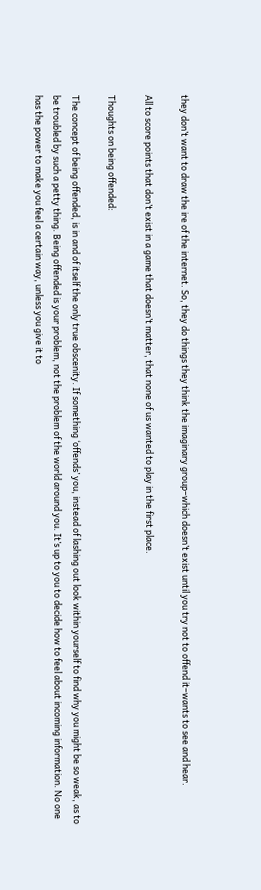they don’t want to draw the ire of the internet. So, they do things they think the imaginary group–which doesn’t exist until you try not to offend it–wants to see and hear.

All to score points that don’t exist in a game that doesn’t matter, that none of us wanted to play in the first place.

Thoughts on being offended:

The concept of being offended, is in and of itself the only true obscenity. If something ‘offends’ you, instead of lashing out look within yourself to find why you might be so weak, as to be troubled by such a petty thing. Being offended is your problem, not the problem of the world around you. It’s up to you to decide how to feel about incoming information. No one has the power to make you feel a certain way, unless you give it to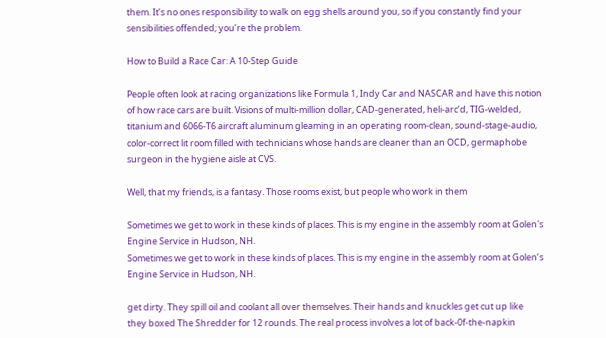them. It’s no ones responsibility to walk on egg shells around you, so if you constantly find your sensibilities offended; you’re the problem.

How to Build a Race Car: A 10-Step Guide

People often look at racing organizations like Formula 1, Indy Car and NASCAR and have this notion of how race cars are built. Visions of multi-million dollar, CAD-generated, heli-arc’d, TIG-welded, titanium and 6066-T6 aircraft aluminum gleaming in an operating room-clean, sound-stage-audio, color-correct lit room filled with technicians whose hands are cleaner than an OCD, germaphobe surgeon in the hygiene aisle at CVS.

Well, that my friends, is a fantasy. Those rooms exist, but people who work in them

Sometimes we get to work in these kinds of places. This is my engine in the assembly room at Golen's Engine Service in Hudson, NH.
Sometimes we get to work in these kinds of places. This is my engine in the assembly room at Golen’s Engine Service in Hudson, NH.

get dirty. They spill oil and coolant all over themselves. Their hands and knuckles get cut up like they boxed The Shredder for 12 rounds. The real process involves a lot of back-0f-the-napkin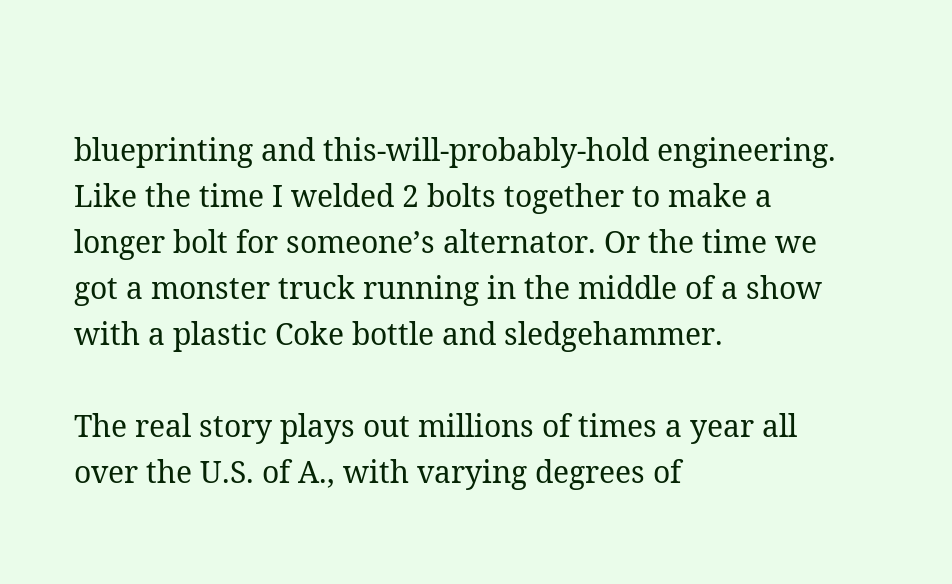blueprinting and this-will-probably-hold engineering. Like the time I welded 2 bolts together to make a longer bolt for someone’s alternator. Or the time we got a monster truck running in the middle of a show with a plastic Coke bottle and sledgehammer.

The real story plays out millions of times a year all over the U.S. of A., with varying degrees of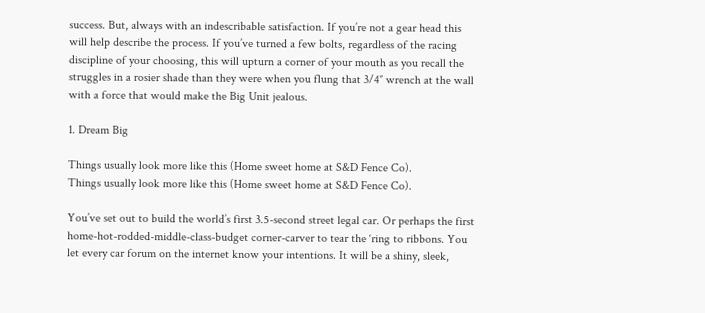success. But, always with an indescribable satisfaction. If you’re not a gear head this will help describe the process. If you’ve turned a few bolts, regardless of the racing discipline of your choosing, this will upturn a corner of your mouth as you recall the struggles in a rosier shade than they were when you flung that 3/4″ wrench at the wall with a force that would make the Big Unit jealous.

1. Dream Big

Things usually look more like this (Home sweet home at S&D Fence Co).
Things usually look more like this (Home sweet home at S&D Fence Co).

You’ve set out to build the world’s first 3.5-second street legal car. Or perhaps the first home-hot-rodded-middle-class-budget corner-carver to tear the ‘ring to ribbons. You let every car forum on the internet know your intentions. It will be a shiny, sleek,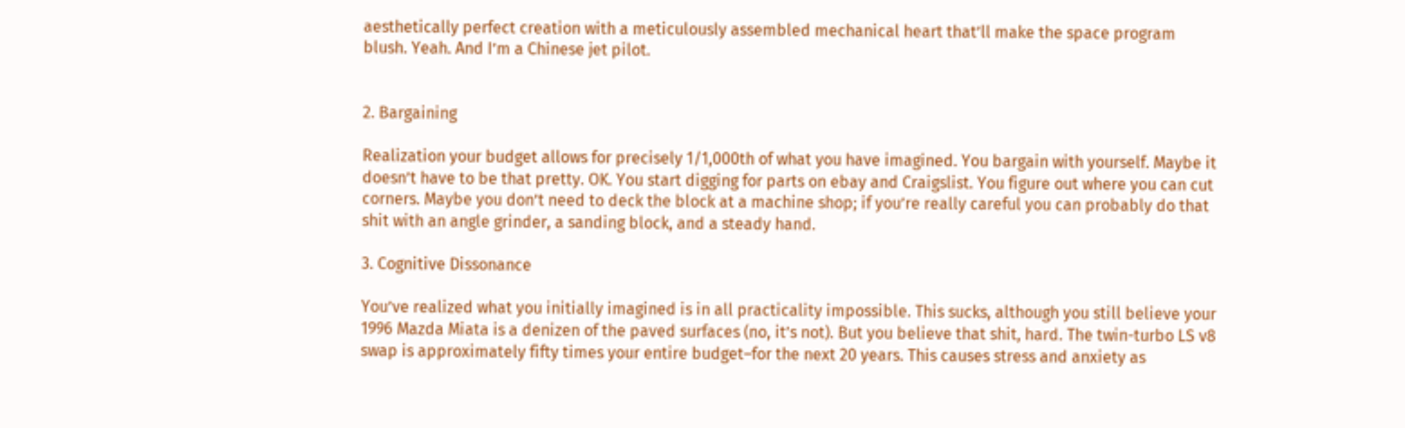aesthetically perfect creation with a meticulously assembled mechanical heart that’ll make the space program blush. Yeah. And I’m a Chinese jet pilot.


2. Bargaining

Realization your budget allows for precisely 1/1,000th of what you have imagined. You bargain with yourself. Maybe it doesn’t have to be that pretty. OK. You start digging for parts on ebay and Craigslist. You figure out where you can cut corners. Maybe you don’t need to deck the block at a machine shop; if you’re really careful you can probably do that shit with an angle grinder, a sanding block, and a steady hand.

3. Cognitive Dissonance

You’ve realized what you initially imagined is in all practicality impossible. This sucks, although you still believe your 1996 Mazda Miata is a denizen of the paved surfaces (no, it’s not). But you believe that shit, hard. The twin-turbo LS v8 swap is approximately fifty times your entire budget–for the next 20 years. This causes stress and anxiety as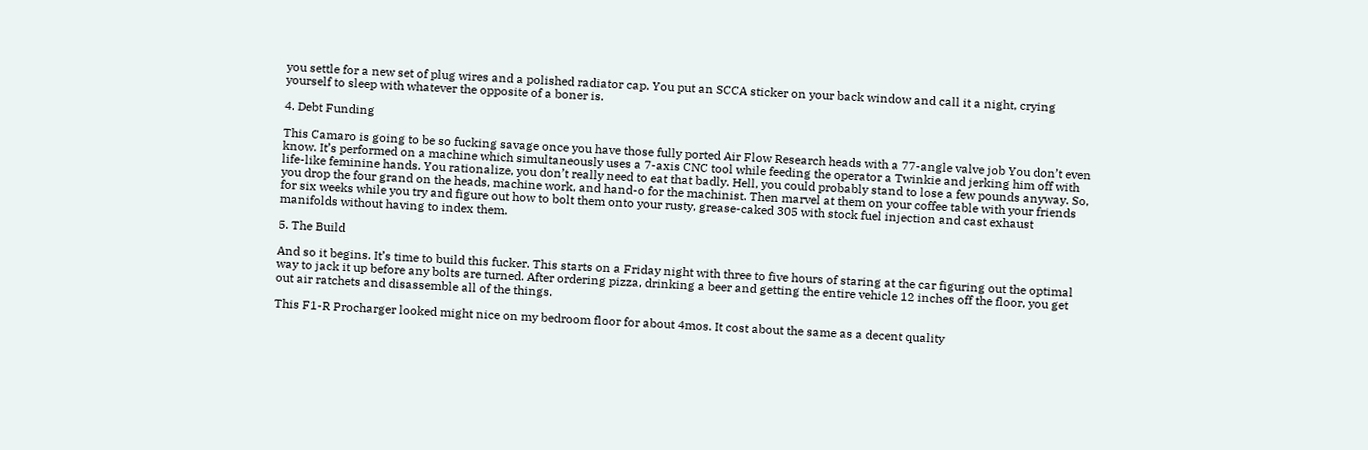you settle for a new set of plug wires and a polished radiator cap. You put an SCCA sticker on your back window and call it a night, crying yourself to sleep with whatever the opposite of a boner is.

4. Debt Funding

This Camaro is going to be so fucking savage once you have those fully ported Air Flow Research heads with a 77-angle valve job You don’t even know. It’s performed on a machine which simultaneously uses a 7-axis CNC tool while feeding the operator a Twinkie and jerking him off with life-like feminine hands. You rationalize, you don’t really need to eat that badly. Hell, you could probably stand to lose a few pounds anyway. So, you drop the four grand on the heads, machine work, and hand-o for the machinist. Then marvel at them on your coffee table with your friends for six weeks while you try and figure out how to bolt them onto your rusty, grease-caked 305 with stock fuel injection and cast exhaust manifolds without having to index them.

5. The Build

And so it begins. It’s time to build this fucker. This starts on a Friday night with three to five hours of staring at the car figuring out the optimal way to jack it up before any bolts are turned. After ordering pizza, drinking a beer and getting the entire vehicle 12 inches off the floor, you get out air ratchets and disassemble all of the things.

This F1-R Procharger looked might nice on my bedroom floor for about 4mos. It cost about the same as a decent quality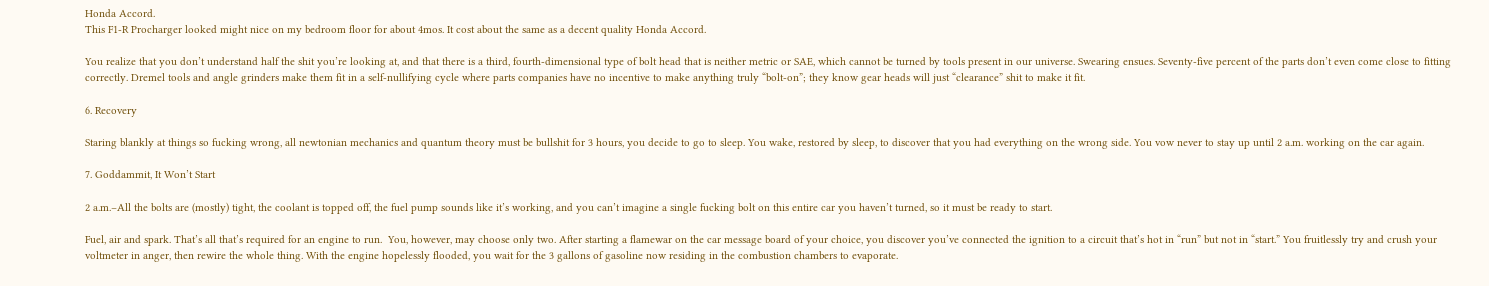Honda Accord.
This F1-R Procharger looked might nice on my bedroom floor for about 4mos. It cost about the same as a decent quality Honda Accord.

You realize that you don’t understand half the shit you’re looking at, and that there is a third, fourth-dimensional type of bolt head that is neither metric or SAE, which cannot be turned by tools present in our universe. Swearing ensues. Seventy-five percent of the parts don’t even come close to fitting correctly. Dremel tools and angle grinders make them fit in a self-nullifying cycle where parts companies have no incentive to make anything truly “bolt-on”; they know gear heads will just “clearance” shit to make it fit.

6. Recovery

Staring blankly at things so fucking wrong, all newtonian mechanics and quantum theory must be bullshit for 3 hours, you decide to go to sleep. You wake, restored by sleep, to discover that you had everything on the wrong side. You vow never to stay up until 2 a.m. working on the car again.

7. Goddammit, It Won’t Start

2 a.m.–All the bolts are (mostly) tight, the coolant is topped off, the fuel pump sounds like it’s working, and you can’t imagine a single fucking bolt on this entire car you haven’t turned, so it must be ready to start.

Fuel, air and spark. That’s all that’s required for an engine to run.  You, however, may choose only two. After starting a flamewar on the car message board of your choice, you discover you’ve connected the ignition to a circuit that’s hot in “run” but not in “start.” You fruitlessly try and crush your voltmeter in anger, then rewire the whole thing. With the engine hopelessly flooded, you wait for the 3 gallons of gasoline now residing in the combustion chambers to evaporate.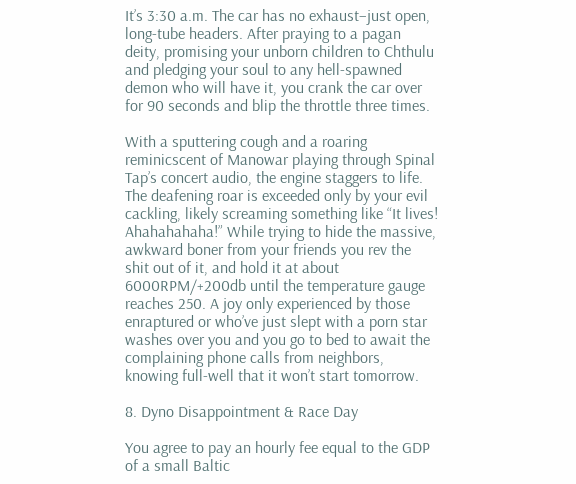It’s 3:30 a.m. The car has no exhaust–just open, long-tube headers. After praying to a pagan deity, promising your unborn children to Chthulu and pledging your soul to any hell-spawned demon who will have it, you crank the car over for 90 seconds and blip the throttle three times.

With a sputtering cough and a roaring reminicscent of Manowar playing through Spinal Tap’s concert audio, the engine staggers to life. The deafening roar is exceeded only by your evil cackling, likely screaming something like “It lives! Ahahahahaha!” While trying to hide the massive, awkward boner from your friends you rev the shit out of it, and hold it at about 6000RPM/+200db until the temperature gauge reaches 250. A joy only experienced by those enraptured or who’ve just slept with a porn star washes over you and you go to bed to await the complaining phone calls from neighbors, knowing full-well that it won’t start tomorrow.

8. Dyno Disappointment & Race Day

You agree to pay an hourly fee equal to the GDP of a small Baltic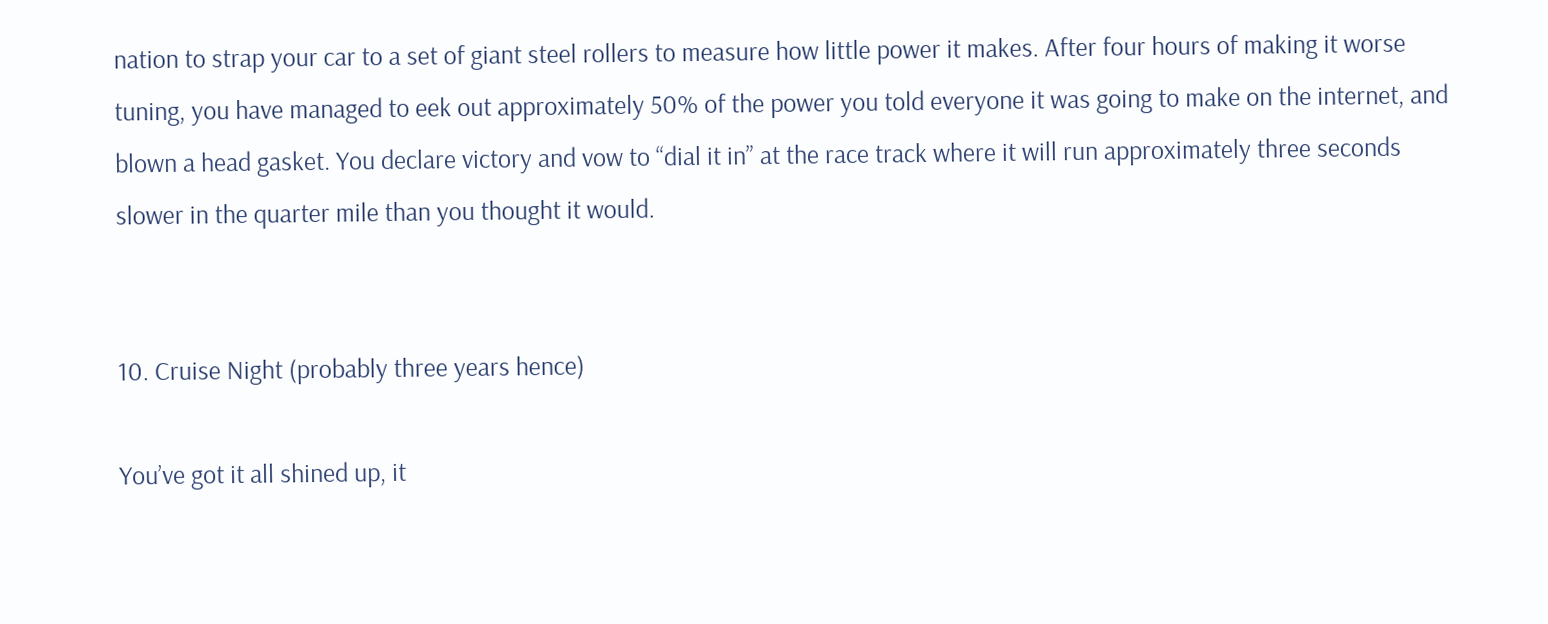nation to strap your car to a set of giant steel rollers to measure how little power it makes. After four hours of making it worse tuning, you have managed to eek out approximately 50% of the power you told everyone it was going to make on the internet, and blown a head gasket. You declare victory and vow to “dial it in” at the race track where it will run approximately three seconds slower in the quarter mile than you thought it would.


10. Cruise Night (probably three years hence)

You’ve got it all shined up, it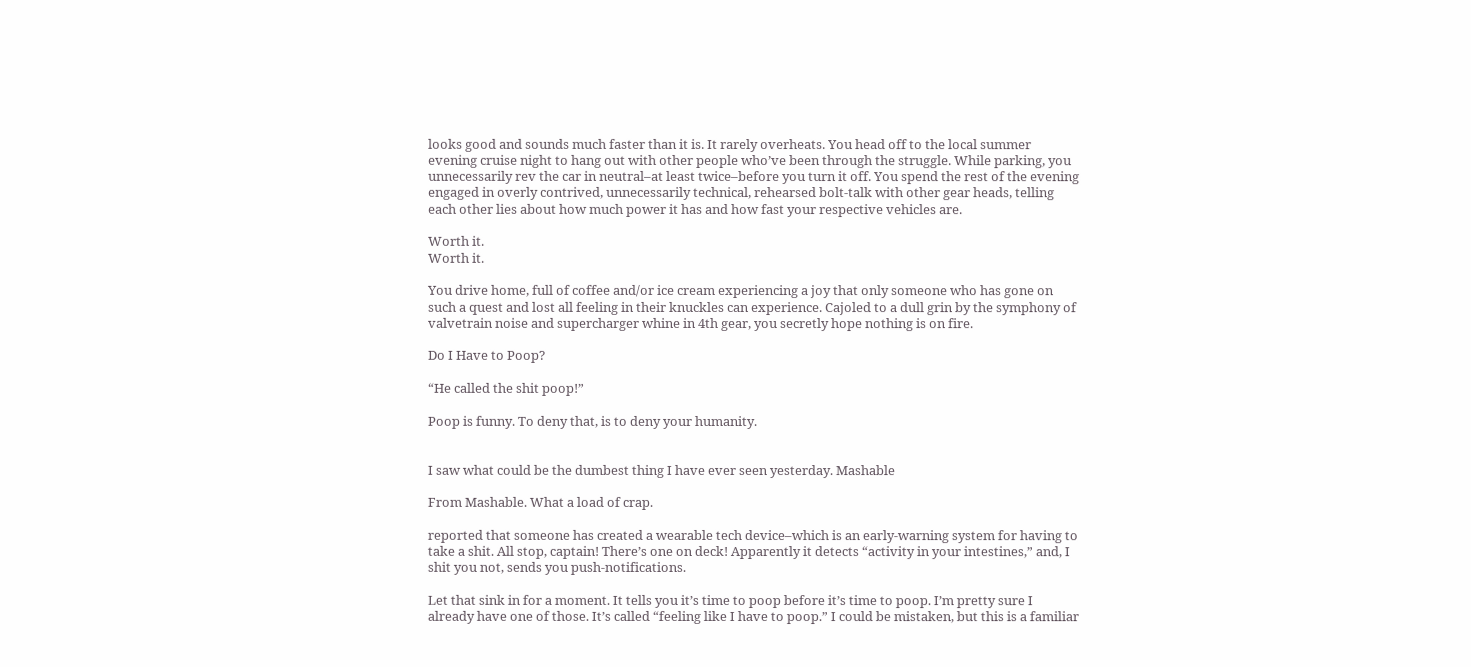looks good and sounds much faster than it is. It rarely overheats. You head off to the local summer evening cruise night to hang out with other people who’ve been through the struggle. While parking, you unnecessarily rev the car in neutral–at least twice–before you turn it off. You spend the rest of the evening engaged in overly contrived, unnecessarily technical, rehearsed bolt-talk with other gear heads, telling each other lies about how much power it has and how fast your respective vehicles are.

Worth it.
Worth it.

You drive home, full of coffee and/or ice cream experiencing a joy that only someone who has gone on such a quest and lost all feeling in their knuckles can experience. Cajoled to a dull grin by the symphony of valvetrain noise and supercharger whine in 4th gear, you secretly hope nothing is on fire.

Do I Have to Poop?

“He called the shit poop!”

Poop is funny. To deny that, is to deny your humanity.


I saw what could be the dumbest thing I have ever seen yesterday. Mashable

From Mashable. What a load of crap.

reported that someone has created a wearable tech device–which is an early-warning system for having to take a shit. All stop, captain! There’s one on deck! Apparently it detects “activity in your intestines,” and, I shit you not, sends you push-notifications.

Let that sink in for a moment. It tells you it’s time to poop before it’s time to poop. I’m pretty sure I already have one of those. It’s called “feeling like I have to poop.” I could be mistaken, but this is a familiar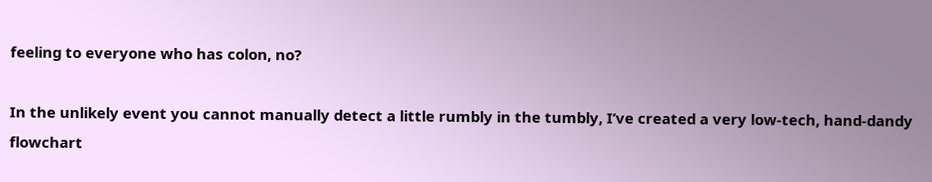feeling to everyone who has colon, no?

In the unlikely event you cannot manually detect a little rumbly in the tumbly, I’ve created a very low-tech, hand-dandy flowchart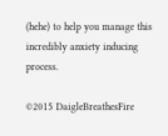(hehe) to help you manage this incredibly anxiety inducing process.

©2015 DaigleBreathesFire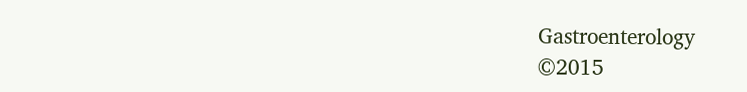Gastroenterology
©2015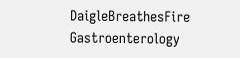DaigleBreathesFire Gastroenterology